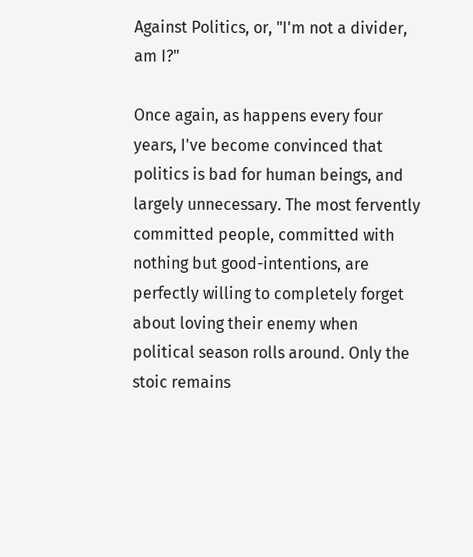Against Politics, or, "I'm not a divider, am I?"

Once again, as happens every four years, I've become convinced that politics is bad for human beings, and largely unnecessary. The most fervently committed people, committed with nothing but good-intentions, are perfectly willing to completely forget about loving their enemy when political season rolls around. Only the stoic remains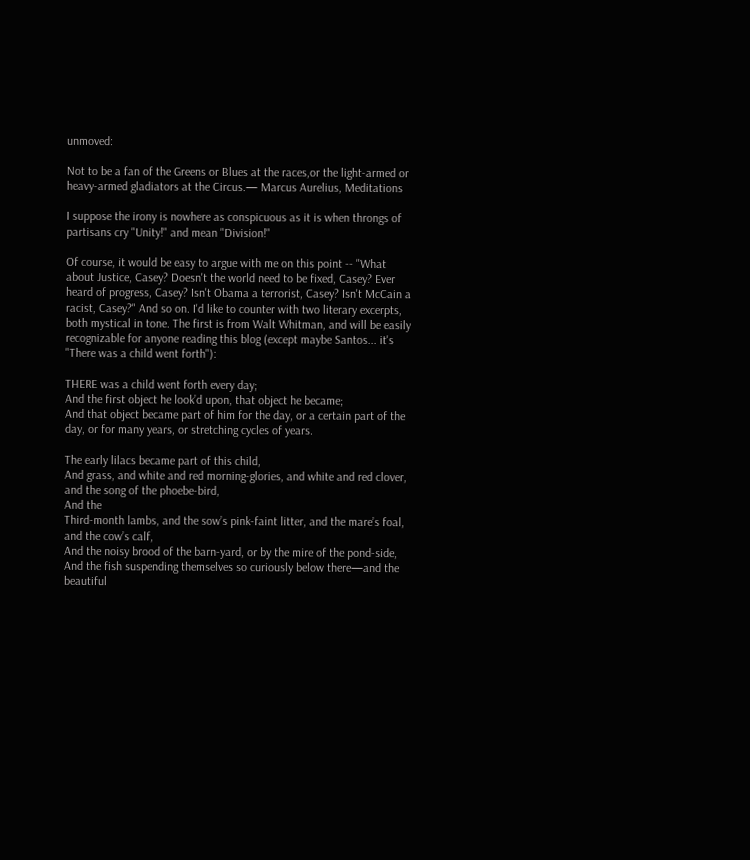unmoved:

Not to be a fan of the Greens or Blues at the races,or the light-armed or heavy-armed gladiators at the Circus.— Marcus Aurelius, Meditations

I suppose the irony is nowhere as conspicuous as it is when throngs of partisans cry "Unity!" and mean "Division!"

Of course, it would be easy to argue with me on this point -- "What about Justice, Casey? Doesn't the world need to be fixed, Casey? Ever heard of progress, Casey? Isn't Obama a terrorist, Casey? Isn't McCain a racist, Casey?" And so on. I'd like to counter with two literary excerpts, both mystical in tone. The first is from Walt Whitman, and will be easily recognizable for anyone reading this blog (except maybe Santos... it's "There was a child went forth"):

THERE was a child went forth every day;
And the first object he look’d upon, that object he became;
And that object became part of him for the day, or a certain part of the day, or for many years, or stretching cycles of years.

The early lilacs became part of this child,
And grass, and white and red morning-glories, and white and red clover, and the song of the phoebe-bird,
And the
Third-month lambs, and the sow’s pink-faint litter, and the mare’s foal, and the cow’s calf,
And the noisy brood of the barn-yard, or by the mire of the pond-side,
And the fish suspending themselves so curiously below there—and the beautiful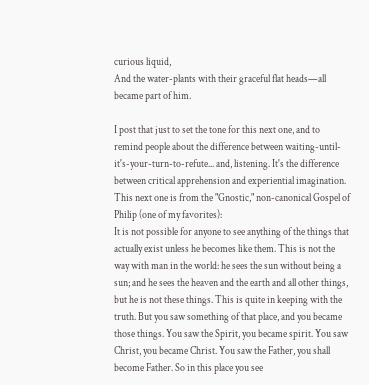curious liquid,
And the water-plants with their graceful flat heads—all became part of him.

I post that just to set the tone for this next one, and to remind people about the difference between waiting-until-it's-your-turn-to-refute... and, listening. It's the difference between critical apprehension and experiential imagination. This next one is from the "Gnostic," non-canonical Gospel of Philip (one of my favorites):
It is not possible for anyone to see anything of the things that actually exist unless he becomes like them. This is not the way with man in the world: he sees the sun without being a sun; and he sees the heaven and the earth and all other things, but he is not these things. This is quite in keeping with the truth. But you saw something of that place, and you became those things. You saw the Spirit, you became spirit. You saw Christ, you became Christ. You saw the Father, you shall become Father. So in this place you see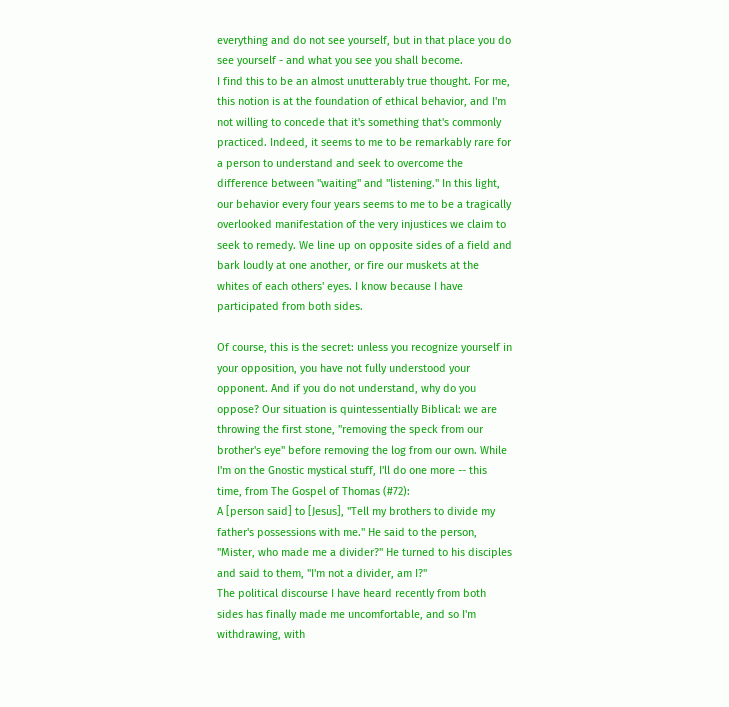everything and do not see yourself, but in that place you do see yourself - and what you see you shall become.
I find this to be an almost unutterably true thought. For me, this notion is at the foundation of ethical behavior, and I'm not willing to concede that it's something that's commonly practiced. Indeed, it seems to me to be remarkably rare for a person to understand and seek to overcome the difference between "waiting" and "listening." In this light, our behavior every four years seems to me to be a tragically overlooked manifestation of the very injustices we claim to seek to remedy. We line up on opposite sides of a field and bark loudly at one another, or fire our muskets at the whites of each others' eyes. I know because I have participated from both sides.

Of course, this is the secret: unless you recognize yourself in your opposition, you have not fully understood your opponent. And if you do not understand, why do you oppose? Our situation is quintessentially Biblical: we are throwing the first stone, "removing the speck from our brother's eye" before removing the log from our own. While I'm on the Gnostic mystical stuff, I'll do one more -- this time, from The Gospel of Thomas (#72):
A [person said] to [Jesus], "Tell my brothers to divide my father's possessions with me." He said to the person, "Mister, who made me a divider?" He turned to his disciples and said to them, "I'm not a divider, am I?"
The political discourse I have heard recently from both sides has finally made me uncomfortable, and so I'm withdrawing, with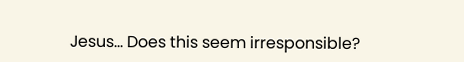Jesus... Does this seem irresponsible?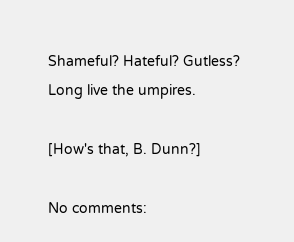Shameful? Hateful? Gutless?
Long live the umpires.

[How's that, B. Dunn?]

No comments: